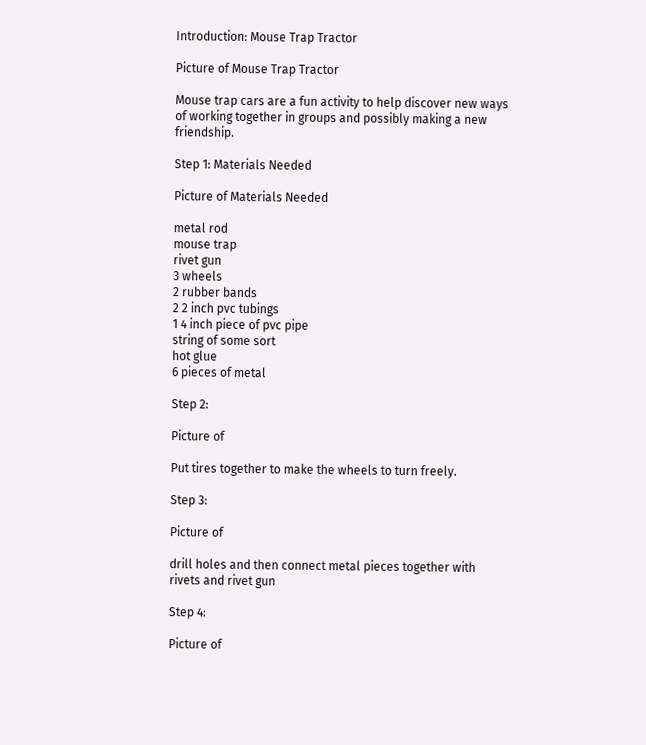Introduction: Mouse Trap Tractor

Picture of Mouse Trap Tractor

Mouse trap cars are a fun activity to help discover new ways of working together in groups and possibly making a new friendship.

Step 1: Materials Needed

Picture of Materials Needed

metal rod
mouse trap
rivet gun
3 wheels
2 rubber bands
2 2 inch pvc tubings
1 4 inch piece of pvc pipe
string of some sort
hot glue
6 pieces of metal

Step 2:

Picture of

Put tires together to make the wheels to turn freely.

Step 3:

Picture of

drill holes and then connect metal pieces together with rivets and rivet gun

Step 4:

Picture of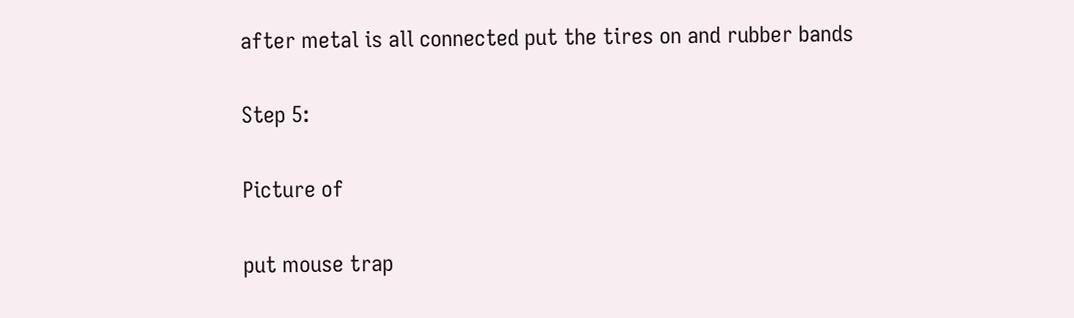after metal is all connected put the tires on and rubber bands

Step 5:

Picture of

put mouse trap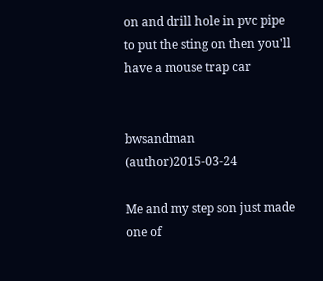on and drill hole in pvc pipe to put the sting on then you'll have a mouse trap car


bwsandman (author)2015-03-24

Me and my step son just made one of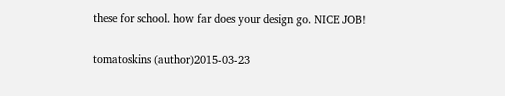these for school. how far does your design go. NICE JOB!

tomatoskins (author)2015-03-23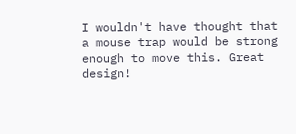I wouldn't have thought that a mouse trap would be strong enough to move this. Great design!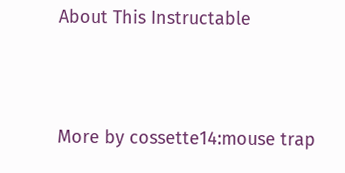About This Instructable



More by cossette14:mouse trap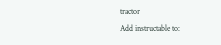tractor
Add instructable to: